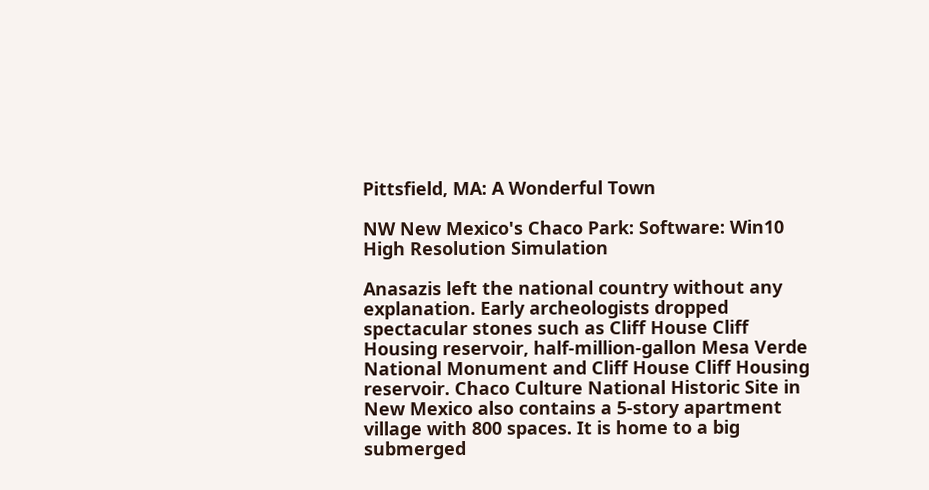Pittsfield, MA: A Wonderful Town

NW New Mexico's Chaco Park: Software: Win10 High Resolution Simulation

Anasazis left the national country without any explanation. Early archeologists dropped spectacular stones such as Cliff House Cliff Housing reservoir, half-million-gallon Mesa Verde National Monument and Cliff House Cliff Housing reservoir. Chaco Culture National Historic Site in New Mexico also contains a 5-story apartment village with 800 spaces. It is home to a big submerged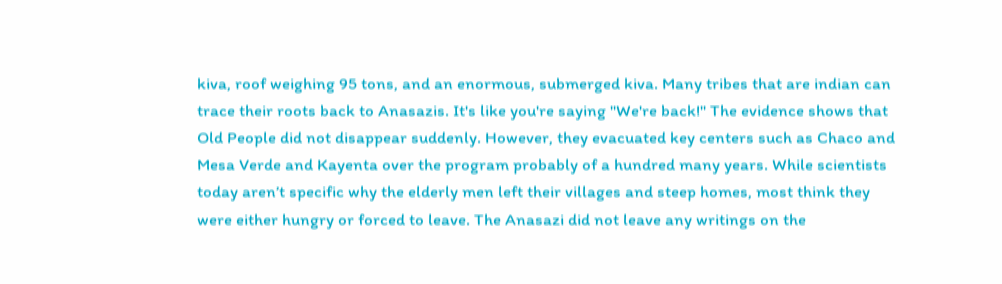kiva, roof weighing 95 tons, and an enormous, submerged kiva. Many tribes that are indian can trace their roots back to Anasazis. It's like you're saying "We're back!" The evidence shows that Old People did not disappear suddenly. However, they evacuated key centers such as Chaco and Mesa Verde and Kayenta over the program probably of a hundred many years. While scientists today aren’t specific why the elderly men left their villages and steep homes, most think they were either hungry or forced to leave. The Anasazi did not leave any writings on the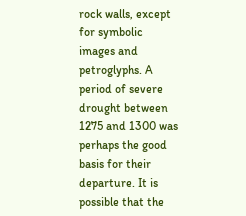rock walls, except for symbolic images and petroglyphs. A period of severe drought between 1275 and 1300 was perhaps the good basis for their departure. It is possible that the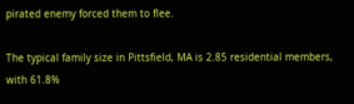pirated enemy forced them to flee.

The typical family size in Pittsfield, MA is 2.85 residential members, with 61.8%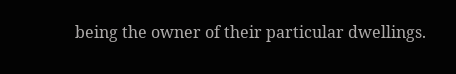being the owner of their particular dwellings.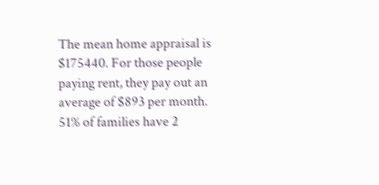The mean home appraisal is $175440. For those people paying rent, they pay out an average of $893 per month. 51% of families have 2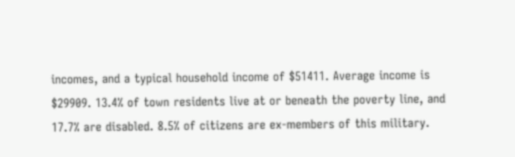incomes, and a typical household income of $51411. Average income is $29909. 13.4% of town residents live at or beneath the poverty line, and 17.7% are disabled. 8.5% of citizens are ex-members of this military.